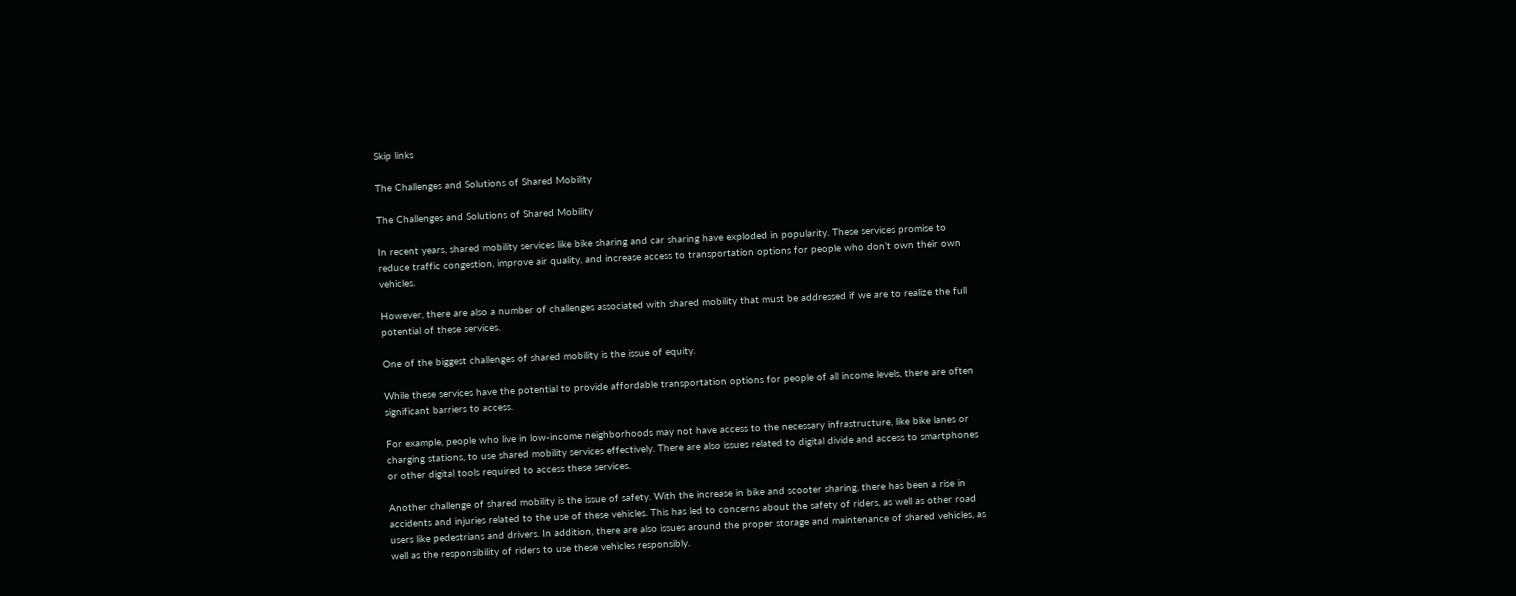Skip links

The Challenges and Solutions of Shared Mobility

The Challenges and Solutions of Shared Mobility

In recent years, shared mobility services like bike sharing and car sharing have exploded in popularity. These services promise to reduce traffic congestion, improve air quality, and increase access to transportation options for people who don’t own their own vehicles.

However, there are also a number of challenges associated with shared mobility that must be addressed if we are to realize the full potential of these services.

One of the biggest challenges of shared mobility is the issue of equity.

While these services have the potential to provide affordable transportation options for people of all income levels, there are often significant barriers to access.

For example, people who live in low-income neighborhoods may not have access to the necessary infrastructure, like bike lanes or charging stations, to use shared mobility services effectively. There are also issues related to digital divide and access to smartphones or other digital tools required to access these services.

Another challenge of shared mobility is the issue of safety. With the increase in bike and scooter sharing, there has been a rise in accidents and injuries related to the use of these vehicles. This has led to concerns about the safety of riders, as well as other road users like pedestrians and drivers. In addition, there are also issues around the proper storage and maintenance of shared vehicles, as well as the responsibility of riders to use these vehicles responsibly.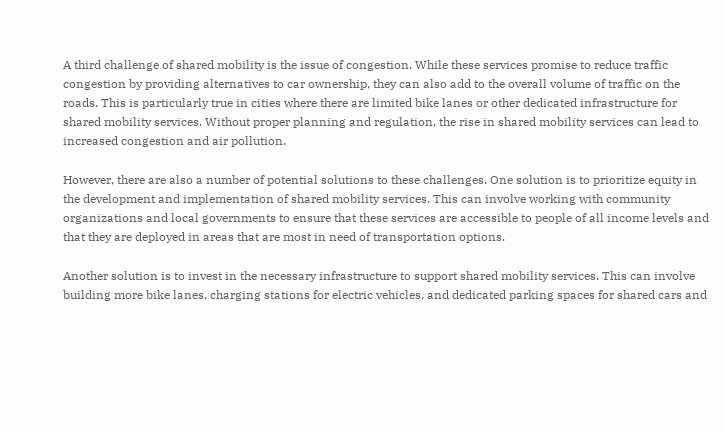A third challenge of shared mobility is the issue of congestion. While these services promise to reduce traffic congestion by providing alternatives to car ownership, they can also add to the overall volume of traffic on the roads. This is particularly true in cities where there are limited bike lanes or other dedicated infrastructure for shared mobility services. Without proper planning and regulation, the rise in shared mobility services can lead to increased congestion and air pollution.

However, there are also a number of potential solutions to these challenges. One solution is to prioritize equity in the development and implementation of shared mobility services. This can involve working with community organizations and local governments to ensure that these services are accessible to people of all income levels and that they are deployed in areas that are most in need of transportation options.

Another solution is to invest in the necessary infrastructure to support shared mobility services. This can involve building more bike lanes, charging stations for electric vehicles, and dedicated parking spaces for shared cars and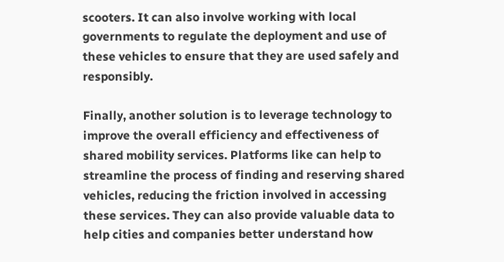scooters. It can also involve working with local governments to regulate the deployment and use of these vehicles to ensure that they are used safely and responsibly.

Finally, another solution is to leverage technology to improve the overall efficiency and effectiveness of shared mobility services. Platforms like can help to streamline the process of finding and reserving shared vehicles, reducing the friction involved in accessing these services. They can also provide valuable data to help cities and companies better understand how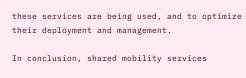these services are being used, and to optimize their deployment and management.

In conclusion, shared mobility services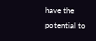have the potential to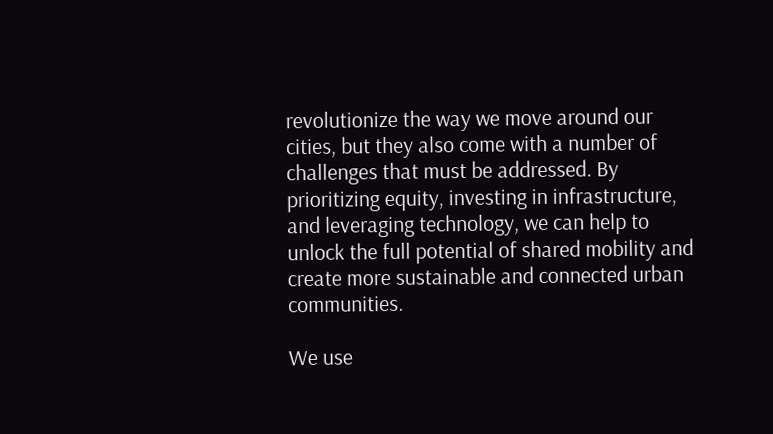revolutionize the way we move around our cities, but they also come with a number of challenges that must be addressed. By prioritizing equity, investing in infrastructure, and leveraging technology, we can help to unlock the full potential of shared mobility and create more sustainable and connected urban communities.

We use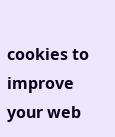cookies to improve your web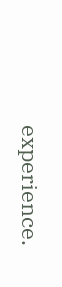experience.